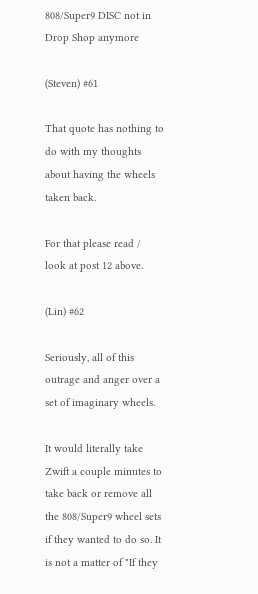808/Super9 DISC not in Drop Shop anymore

(Steven) #61

That quote has nothing to do with my thoughts about having the wheels taken back.

For that please read / look at post 12 above.

(Lin) #62

Seriously, all of this outrage and anger over a set of imaginary wheels.

It would literally take Zwift a couple minutes to take back or remove all the 808/Super9 wheel sets if they wanted to do so. It is not a matter of "If they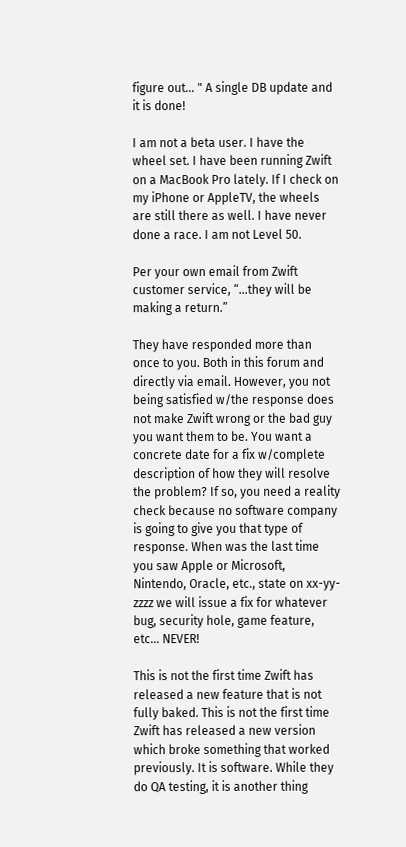figure out… " A single DB update and it is done!

I am not a beta user. I have the wheel set. I have been running Zwift on a MacBook Pro lately. If I check on my iPhone or AppleTV, the wheels are still there as well. I have never done a race. I am not Level 50.

Per your own email from Zwift customer service, “…they will be making a return.”

They have responded more than once to you. Both in this forum and directly via email. However, you not being satisfied w/the response does not make Zwift wrong or the bad guy you want them to be. You want a concrete date for a fix w/complete description of how they will resolve the problem? If so, you need a reality check because no software company is going to give you that type of response. When was the last time you saw Apple or Microsoft, Nintendo, Oracle, etc., state on xx-yy-zzzz we will issue a fix for whatever bug, security hole, game feature, etc… NEVER!

This is not the first time Zwift has released a new feature that is not fully baked. This is not the first time Zwift has released a new version which broke something that worked previously. It is software. While they do QA testing, it is another thing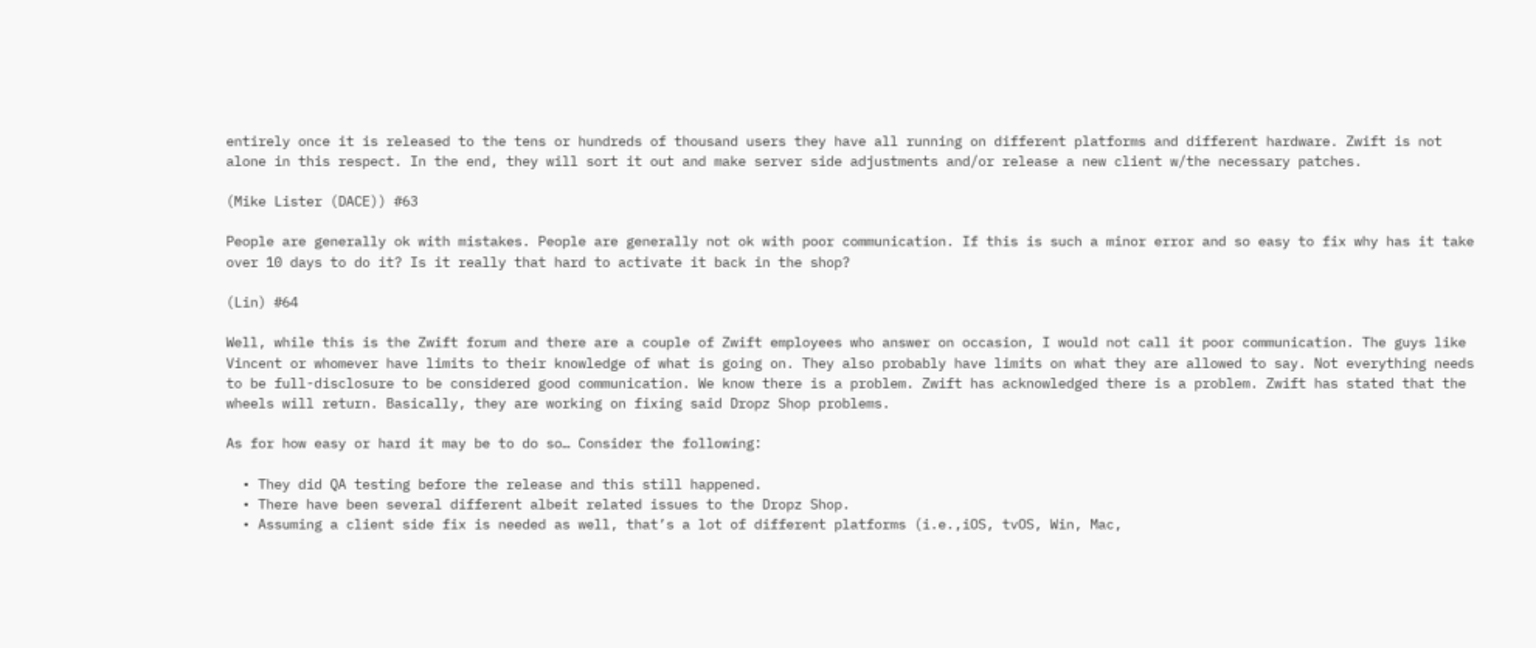entirely once it is released to the tens or hundreds of thousand users they have all running on different platforms and different hardware. Zwift is not alone in this respect. In the end, they will sort it out and make server side adjustments and/or release a new client w/the necessary patches.

(Mike Lister (DACE)) #63

People are generally ok with mistakes. People are generally not ok with poor communication. If this is such a minor error and so easy to fix why has it take over 10 days to do it? Is it really that hard to activate it back in the shop?

(Lin) #64

Well, while this is the Zwift forum and there are a couple of Zwift employees who answer on occasion, I would not call it poor communication. The guys like Vincent or whomever have limits to their knowledge of what is going on. They also probably have limits on what they are allowed to say. Not everything needs to be full-disclosure to be considered good communication. We know there is a problem. Zwift has acknowledged there is a problem. Zwift has stated that the wheels will return. Basically, they are working on fixing said Dropz Shop problems.

As for how easy or hard it may be to do so… Consider the following:

  • They did QA testing before the release and this still happened.
  • There have been several different albeit related issues to the Dropz Shop.
  • Assuming a client side fix is needed as well, that’s a lot of different platforms (i.e.,iOS, tvOS, Win, Mac,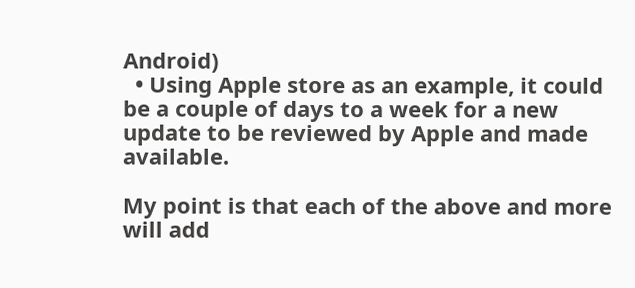Android)
  • Using Apple store as an example, it could be a couple of days to a week for a new update to be reviewed by Apple and made available.

My point is that each of the above and more will add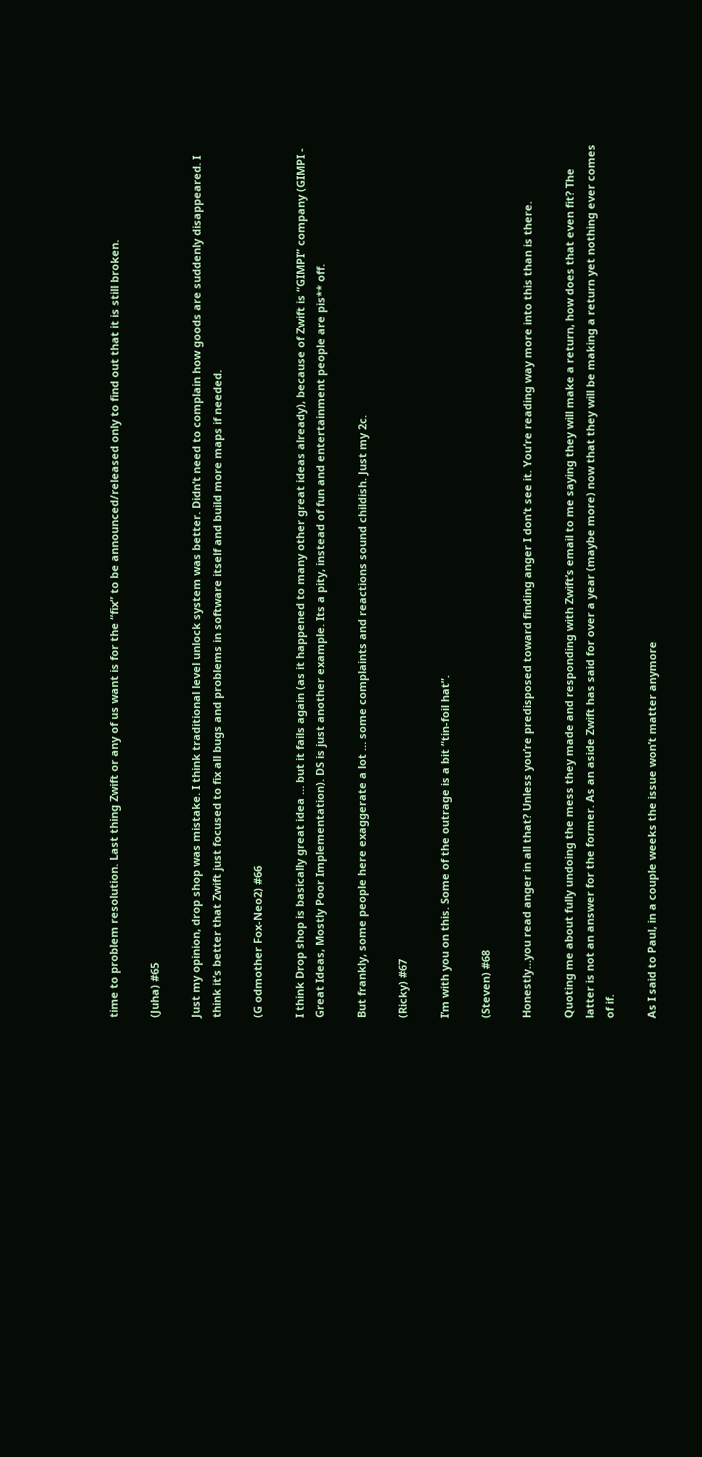time to problem resolution. Last thing Zwift or any of us want is for the “fix” to be announced/released only to find out that it is still broken.

(Juha) #65

Just my opinion, drop shop was mistake. I think traditional level unlock system was better. Didn’t need to complain how goods are suddenly disappeared. I think it’s better that Zwift just focused to fix all bugs and problems in software itself and build more maps if needed.

(G odmother Fox-Neo2) #66

I think Drop shop is basically great idea … but it fails again (as it happened to many other great ideas already), because of Zwift is “GIMPI” company (GIMPI - Great Ideas, Mostly Poor Implementation). DS is just another example. Its a pity, instead of fun and entertainment people are pis** off.

But frankly, some people here exaggerate a lot … some complaints and reactions sound childish. Just my 2c.

(Ricky) #67

I’m with you on this. Some of the outrage is a bit “tin-foil hat”.

(Steven) #68

Honestly…you read anger in all that? Unless you’re predisposed toward finding anger I don’t see it. You’re reading way more into this than is there.

Quoting me about fully undoing the mess they made and responding with Zwift’s email to me saying they will make a return, how does that even fit? The latter is not an answer for the former. As an aside Zwift has said for over a year (maybe more) now that they will be making a return yet nothing ever comes of if.

As I said to Paul, in a couple weeks the issue won’t matter anymore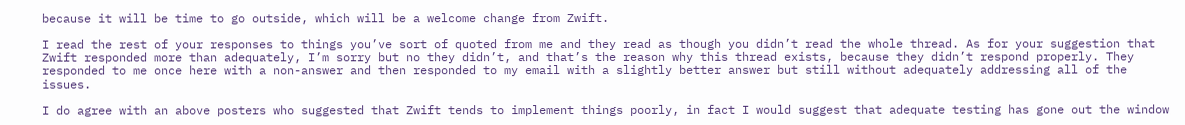because it will be time to go outside, which will be a welcome change from Zwift.

I read the rest of your responses to things you’ve sort of quoted from me and they read as though you didn’t read the whole thread. As for your suggestion that Zwift responded more than adequately, I’m sorry but no they didn’t, and that’s the reason why this thread exists, because they didn’t respond properly. They responded to me once here with a non-answer and then responded to my email with a slightly better answer but still without adequately addressing all of the issues.

I do agree with an above posters who suggested that Zwift tends to implement things poorly, in fact I would suggest that adequate testing has gone out the window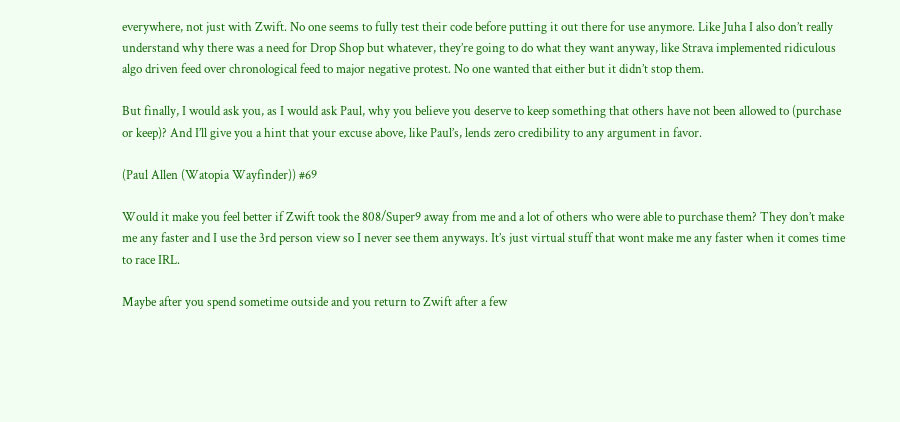everywhere, not just with Zwift. No one seems to fully test their code before putting it out there for use anymore. Like Juha I also don’t really understand why there was a need for Drop Shop but whatever, they’re going to do what they want anyway, like Strava implemented ridiculous algo driven feed over chronological feed to major negative protest. No one wanted that either but it didn’t stop them.

But finally, I would ask you, as I would ask Paul, why you believe you deserve to keep something that others have not been allowed to (purchase or keep)? And I’ll give you a hint that your excuse above, like Paul’s, lends zero credibility to any argument in favor.

(Paul Allen (Watopia Wayfinder)) #69

Would it make you feel better if Zwift took the 808/Super9 away from me and a lot of others who were able to purchase them? They don’t make me any faster and I use the 3rd person view so I never see them anyways. It’s just virtual stuff that wont make me any faster when it comes time to race IRL.

Maybe after you spend sometime outside and you return to Zwift after a few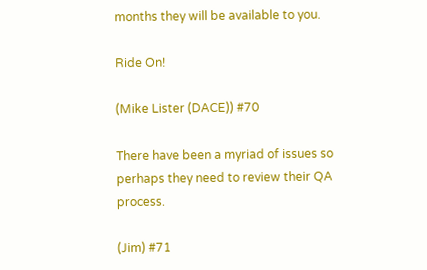months they will be available to you.

Ride On!

(Mike Lister (DACE)) #70

There have been a myriad of issues so perhaps they need to review their QA process.

(Jim) #71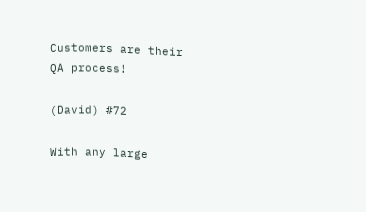Customers are their QA process!

(David) #72

With any large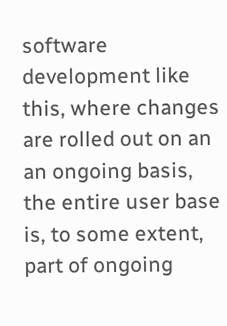software development like this, where changes are rolled out on an an ongoing basis, the entire user base is, to some extent, part of ongoing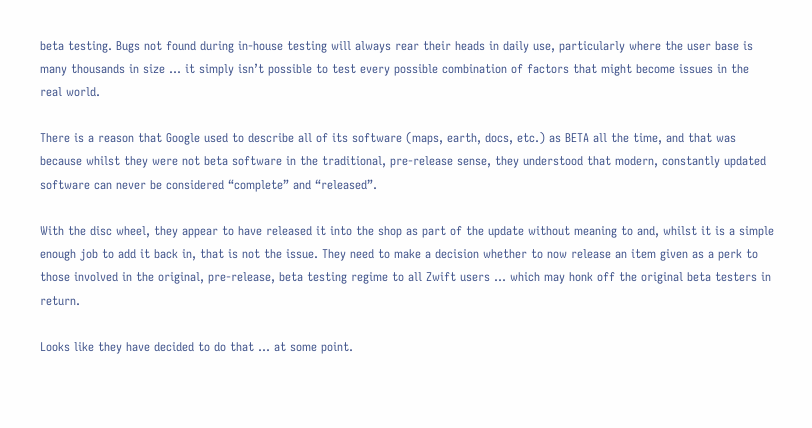beta testing. Bugs not found during in-house testing will always rear their heads in daily use, particularly where the user base is many thousands in size … it simply isn’t possible to test every possible combination of factors that might become issues in the real world.

There is a reason that Google used to describe all of its software (maps, earth, docs, etc.) as BETA all the time, and that was because whilst they were not beta software in the traditional, pre-release sense, they understood that modern, constantly updated software can never be considered “complete” and “released”.

With the disc wheel, they appear to have released it into the shop as part of the update without meaning to and, whilst it is a simple enough job to add it back in, that is not the issue. They need to make a decision whether to now release an item given as a perk to those involved in the original, pre-release, beta testing regime to all Zwift users … which may honk off the original beta testers in return.

Looks like they have decided to do that … at some point.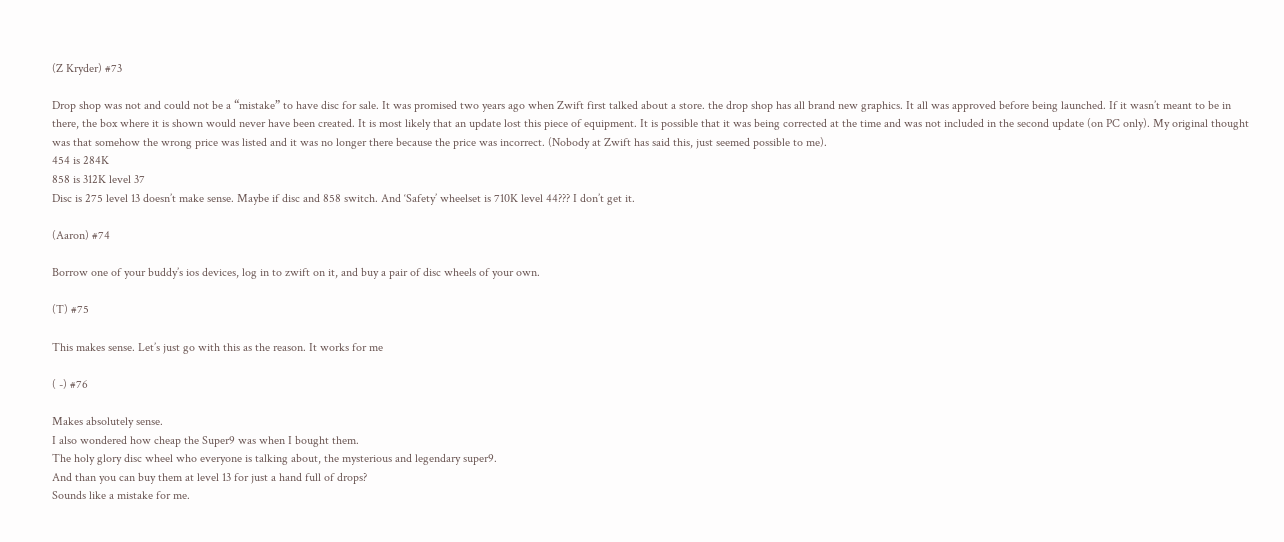(Z Kryder) #73

Drop shop was not and could not be a “mistake” to have disc for sale. It was promised two years ago when Zwift first talked about a store. the drop shop has all brand new graphics. It all was approved before being launched. If it wasn’t meant to be in there, the box where it is shown would never have been created. It is most likely that an update lost this piece of equipment. It is possible that it was being corrected at the time and was not included in the second update (on PC only). My original thought was that somehow the wrong price was listed and it was no longer there because the price was incorrect. (Nobody at Zwift has said this, just seemed possible to me).
454 is 284K
858 is 312K level 37
Disc is 275 level 13 doesn’t make sense. Maybe if disc and 858 switch. And ‘Safety’ wheelset is 710K level 44??? I don’t get it.

(Aaron) #74

Borrow one of your buddy’s ios devices, log in to zwift on it, and buy a pair of disc wheels of your own.

(T) #75

This makes sense. Let’s just go with this as the reason. It works for me

( -) #76

Makes absolutely sense.
I also wondered how cheap the Super9 was when I bought them.
The holy glory disc wheel who everyone is talking about, the mysterious and legendary super9.
And than you can buy them at level 13 for just a hand full of drops?
Sounds like a mistake for me.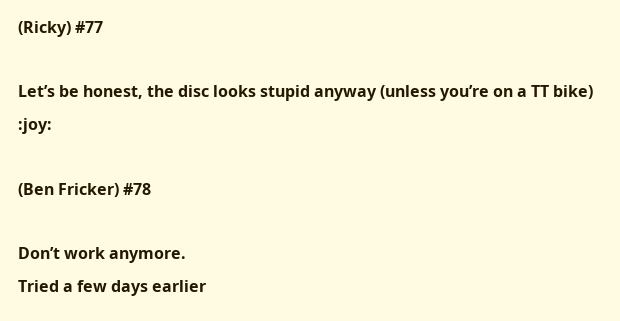(Ricky) #77

Let’s be honest, the disc looks stupid anyway (unless you’re on a TT bike) :joy:

(Ben Fricker) #78

Don’t work anymore.
Tried a few days earlier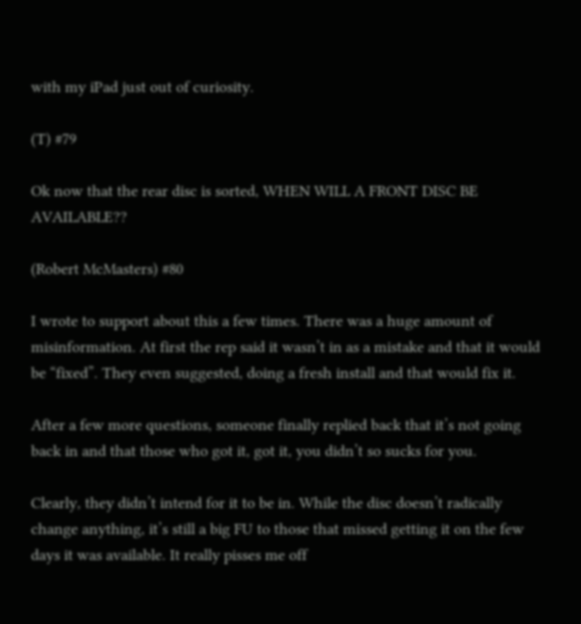with my iPad just out of curiosity.

(T) #79

Ok now that the rear disc is sorted, WHEN WILL A FRONT DISC BE AVAILABLE??

(Robert McMasters) #80

I wrote to support about this a few times. There was a huge amount of misinformation. At first the rep said it wasn’t in as a mistake and that it would be “fixed”. They even suggested, doing a fresh install and that would fix it.

After a few more questions, someone finally replied back that it’s not going back in and that those who got it, got it, you didn’t so sucks for you.

Clearly, they didn’t intend for it to be in. While the disc doesn’t radically change anything, it’s still a big FU to those that missed getting it on the few days it was available. It really pisses me off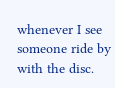whenever I see someone ride by with the disc.